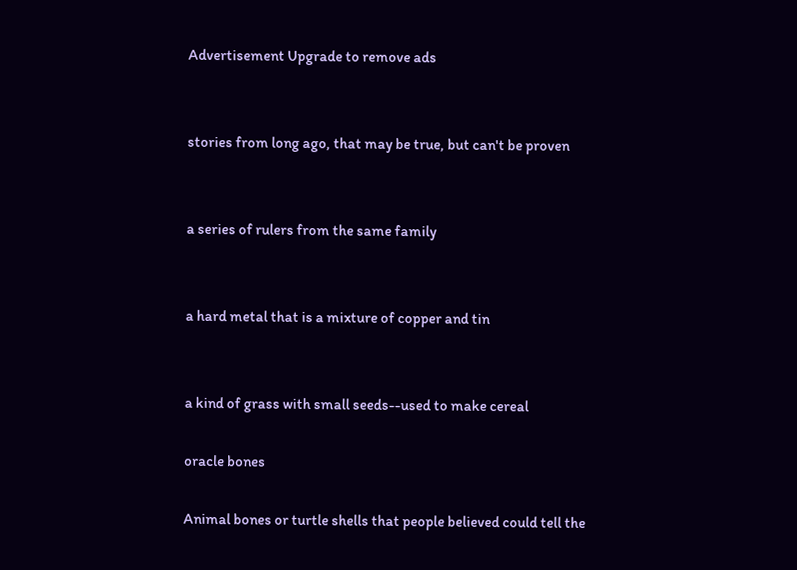Advertisement Upgrade to remove ads


stories from long ago, that may be true, but can't be proven


a series of rulers from the same family


a hard metal that is a mixture of copper and tin


a kind of grass with small seeds--used to make cereal

oracle bones

Animal bones or turtle shells that people believed could tell the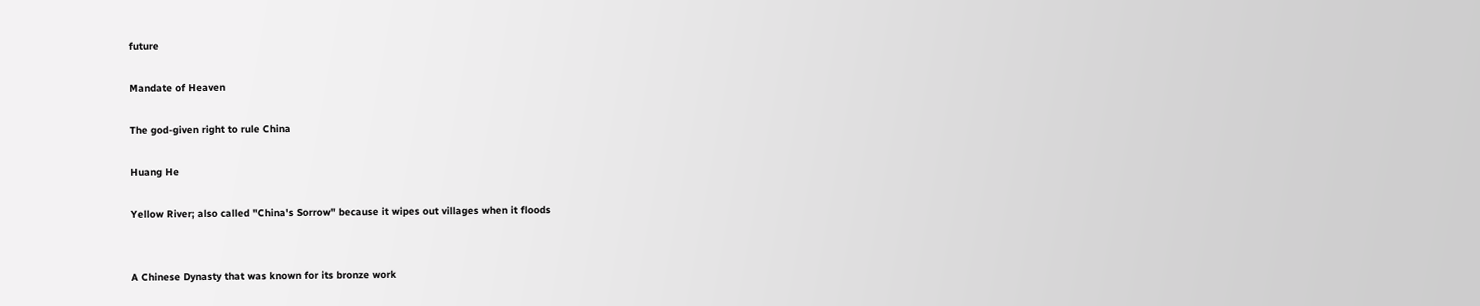future

Mandate of Heaven

The god-given right to rule China

Huang He

Yellow River; also called "China's Sorrow" because it wipes out villages when it floods


A Chinese Dynasty that was known for its bronze work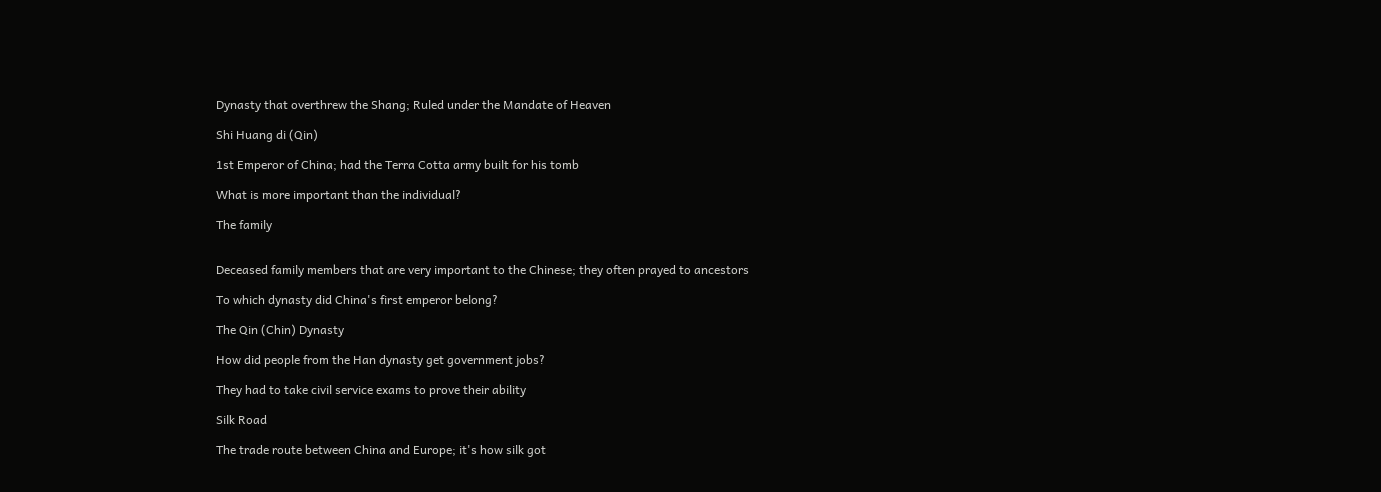Dynasty that overthrew the Shang; Ruled under the Mandate of Heaven

Shi Huang di (Qin)

1st Emperor of China; had the Terra Cotta army built for his tomb

What is more important than the individual?

The family


Deceased family members that are very important to the Chinese; they often prayed to ancestors

To which dynasty did China's first emperor belong?

The Qin (Chin) Dynasty

How did people from the Han dynasty get government jobs?

They had to take civil service exams to prove their ability

Silk Road

The trade route between China and Europe; it's how silk got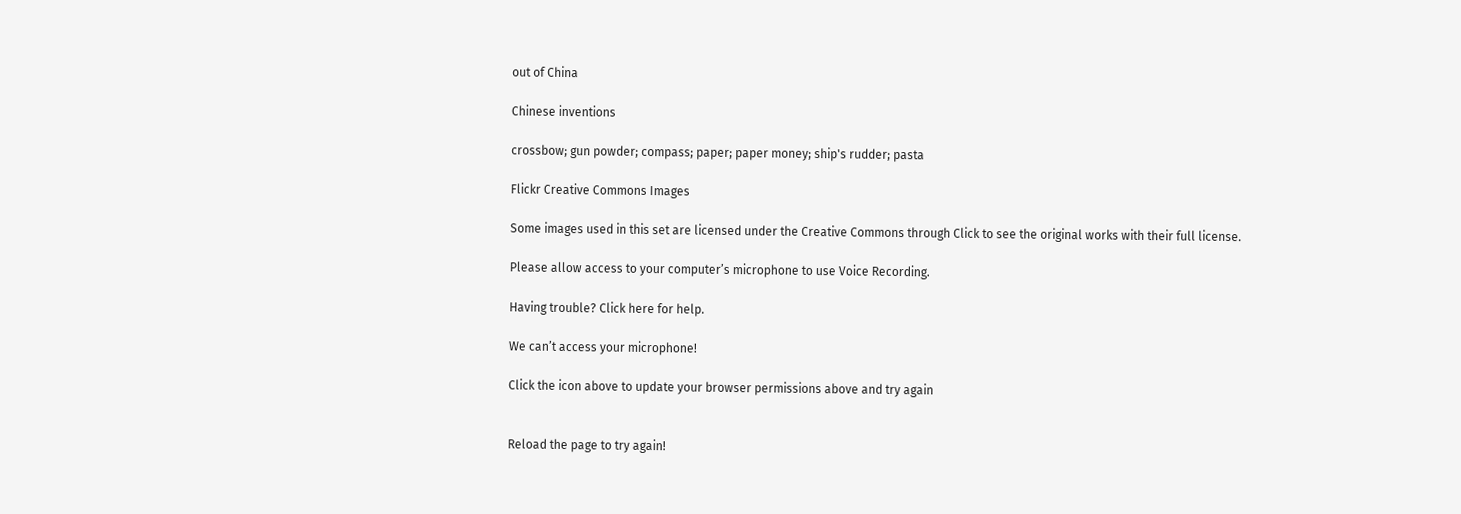out of China

Chinese inventions

crossbow; gun powder; compass; paper; paper money; ship's rudder; pasta

Flickr Creative Commons Images

Some images used in this set are licensed under the Creative Commons through Click to see the original works with their full license.

Please allow access to your computer’s microphone to use Voice Recording.

Having trouble? Click here for help.

We can’t access your microphone!

Click the icon above to update your browser permissions above and try again


Reload the page to try again!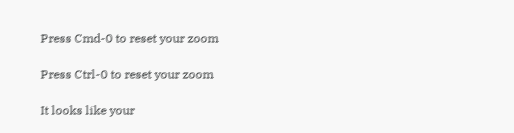Press Cmd-0 to reset your zoom

Press Ctrl-0 to reset your zoom

It looks like your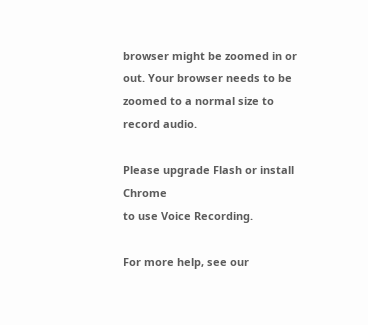browser might be zoomed in or out. Your browser needs to be zoomed to a normal size to record audio.

Please upgrade Flash or install Chrome
to use Voice Recording.

For more help, see our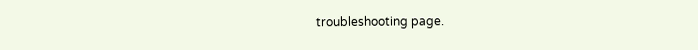troubleshooting page.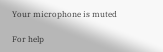Your microphone is muted

For help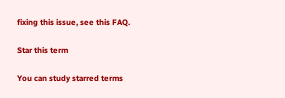fixing this issue, see this FAQ.

Star this term

You can study starred terms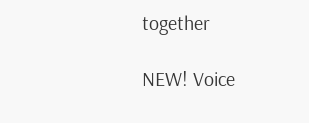together

NEW! Voice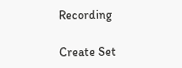Recording

Create Set